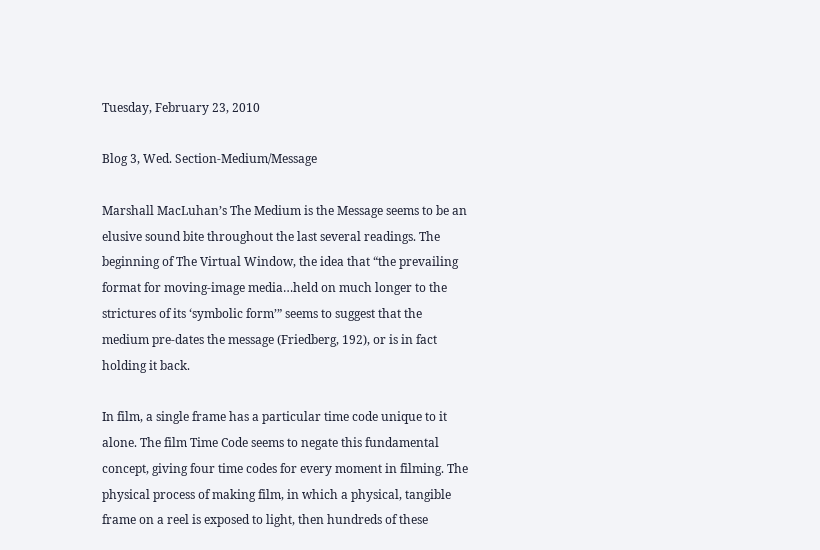Tuesday, February 23, 2010

Blog 3, Wed. Section-Medium/Message

Marshall MacLuhan’s The Medium is the Message seems to be an elusive sound bite throughout the last several readings. The beginning of The Virtual Window, the idea that “the prevailing format for moving-image media…held on much longer to the strictures of its ‘symbolic form’” seems to suggest that the medium pre-dates the message (Friedberg, 192), or is in fact holding it back.

In film, a single frame has a particular time code unique to it alone. The film Time Code seems to negate this fundamental concept, giving four time codes for every moment in filming. The physical process of making film, in which a physical, tangible frame on a reel is exposed to light, then hundreds of these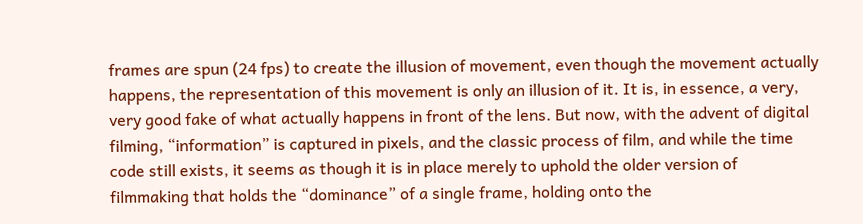frames are spun (24 fps) to create the illusion of movement, even though the movement actually happens, the representation of this movement is only an illusion of it. It is, in essence, a very, very good fake of what actually happens in front of the lens. But now, with the advent of digital filming, “information” is captured in pixels, and the classic process of film, and while the time code still exists, it seems as though it is in place merely to uphold the older version of filmmaking that holds the “dominance” of a single frame, holding onto the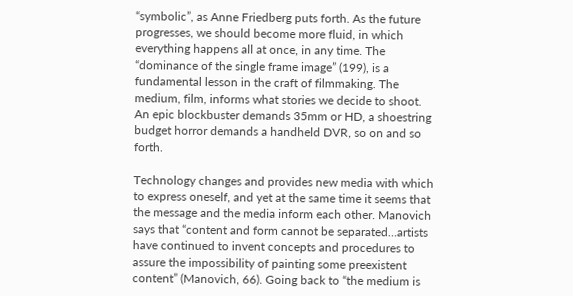“symbolic”, as Anne Friedberg puts forth. As the future progresses, we should become more fluid, in which everything happens all at once, in any time. The “dominance of the single frame image” (199), is a fundamental lesson in the craft of filmmaking. The medium, film, informs what stories we decide to shoot. An epic blockbuster demands 35mm or HD, a shoestring budget horror demands a handheld DVR, so on and so forth.

Technology changes and provides new media with which to express oneself, and yet at the same time it seems that the message and the media inform each other. Manovich says that “content and form cannot be separated…artists have continued to invent concepts and procedures to assure the impossibility of painting some preexistent content” (Manovich, 66). Going back to “the medium is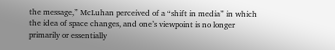the message,” McLuhan perceived of a “shift in media” in which the idea of space changes, and one’s viewpoint is no longer primarily or essentially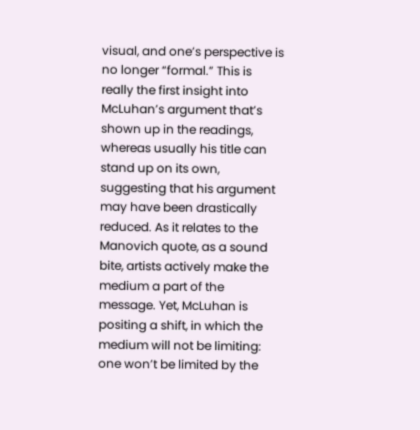visual, and one’s perspective is no longer “formal.” This is really the first insight into McLuhan’s argument that’s shown up in the readings, whereas usually his title can stand up on its own, suggesting that his argument may have been drastically reduced. As it relates to the Manovich quote, as a sound bite, artists actively make the medium a part of the message. Yet, McLuhan is positing a shift, in which the medium will not be limiting: one won’t be limited by the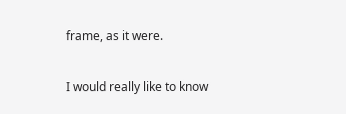frame, as it were.

I would really like to know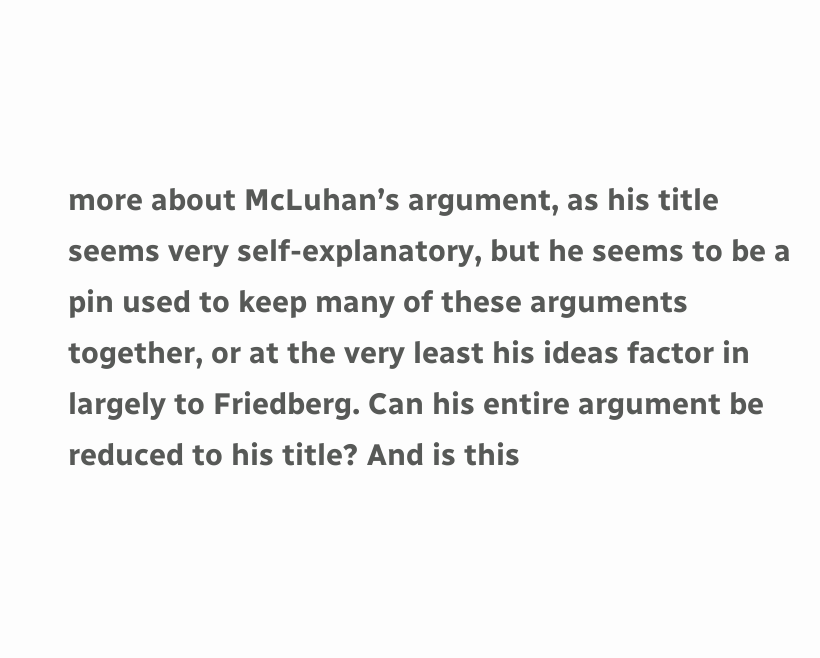more about McLuhan’s argument, as his title seems very self-explanatory, but he seems to be a pin used to keep many of these arguments together, or at the very least his ideas factor in largely to Friedberg. Can his entire argument be reduced to his title? And is this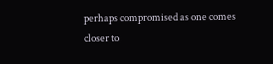perhaps compromised as one comes closer to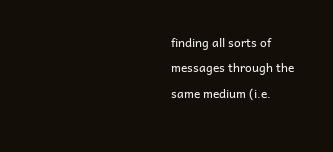finding all sorts of messages through the same medium (i.e.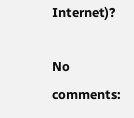Internet)?

No comments: